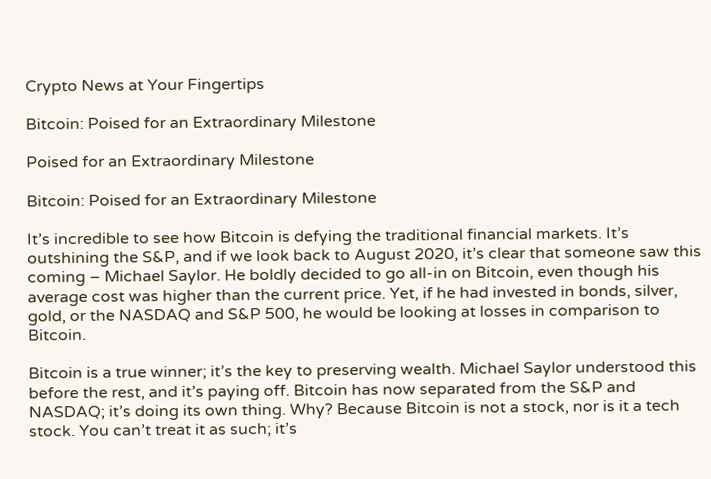Crypto News at Your Fingertips

Bitcoin: Poised for an Extraordinary Milestone

Poised for an Extraordinary Milestone

Bitcoin: Poised for an Extraordinary Milestone

It’s incredible to see how Bitcoin is defying the traditional financial markets. It’s outshining the S&P, and if we look back to August 2020, it’s clear that someone saw this coming – Michael Saylor. He boldly decided to go all-in on Bitcoin, even though his average cost was higher than the current price. Yet, if he had invested in bonds, silver, gold, or the NASDAQ and S&P 500, he would be looking at losses in comparison to Bitcoin.

Bitcoin is a true winner; it’s the key to preserving wealth. Michael Saylor understood this before the rest, and it’s paying off. Bitcoin has now separated from the S&P and NASDAQ; it’s doing its own thing. Why? Because Bitcoin is not a stock, nor is it a tech stock. You can’t treat it as such; it’s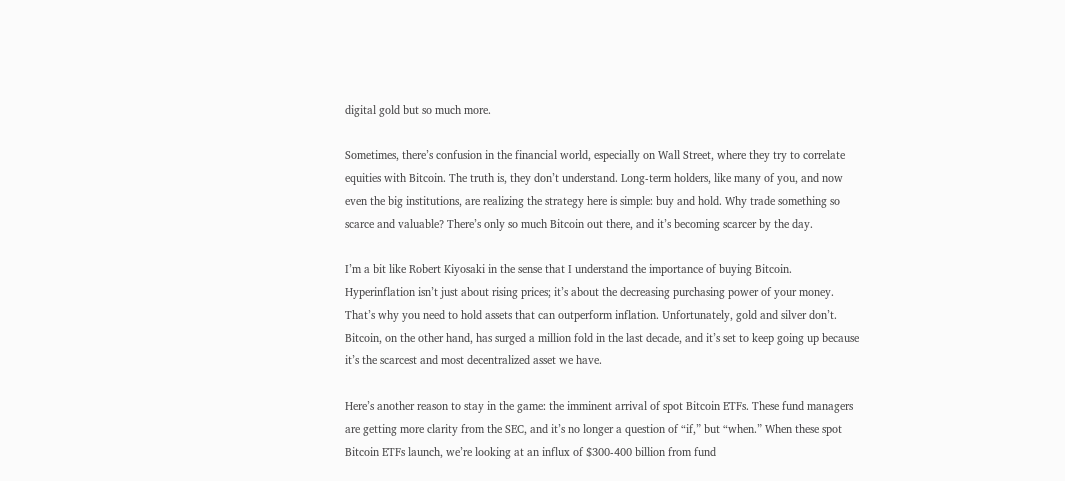digital gold but so much more.

Sometimes, there’s confusion in the financial world, especially on Wall Street, where they try to correlate equities with Bitcoin. The truth is, they don’t understand. Long-term holders, like many of you, and now even the big institutions, are realizing the strategy here is simple: buy and hold. Why trade something so scarce and valuable? There’s only so much Bitcoin out there, and it’s becoming scarcer by the day.

I’m a bit like Robert Kiyosaki in the sense that I understand the importance of buying Bitcoin. Hyperinflation isn’t just about rising prices; it’s about the decreasing purchasing power of your money. That’s why you need to hold assets that can outperform inflation. Unfortunately, gold and silver don’t. Bitcoin, on the other hand, has surged a million fold in the last decade, and it’s set to keep going up because it’s the scarcest and most decentralized asset we have.

Here’s another reason to stay in the game: the imminent arrival of spot Bitcoin ETFs. These fund managers are getting more clarity from the SEC, and it’s no longer a question of “if,” but “when.” When these spot Bitcoin ETFs launch, we’re looking at an influx of $300-400 billion from fund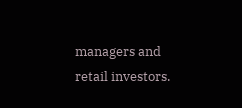managers and retail investors.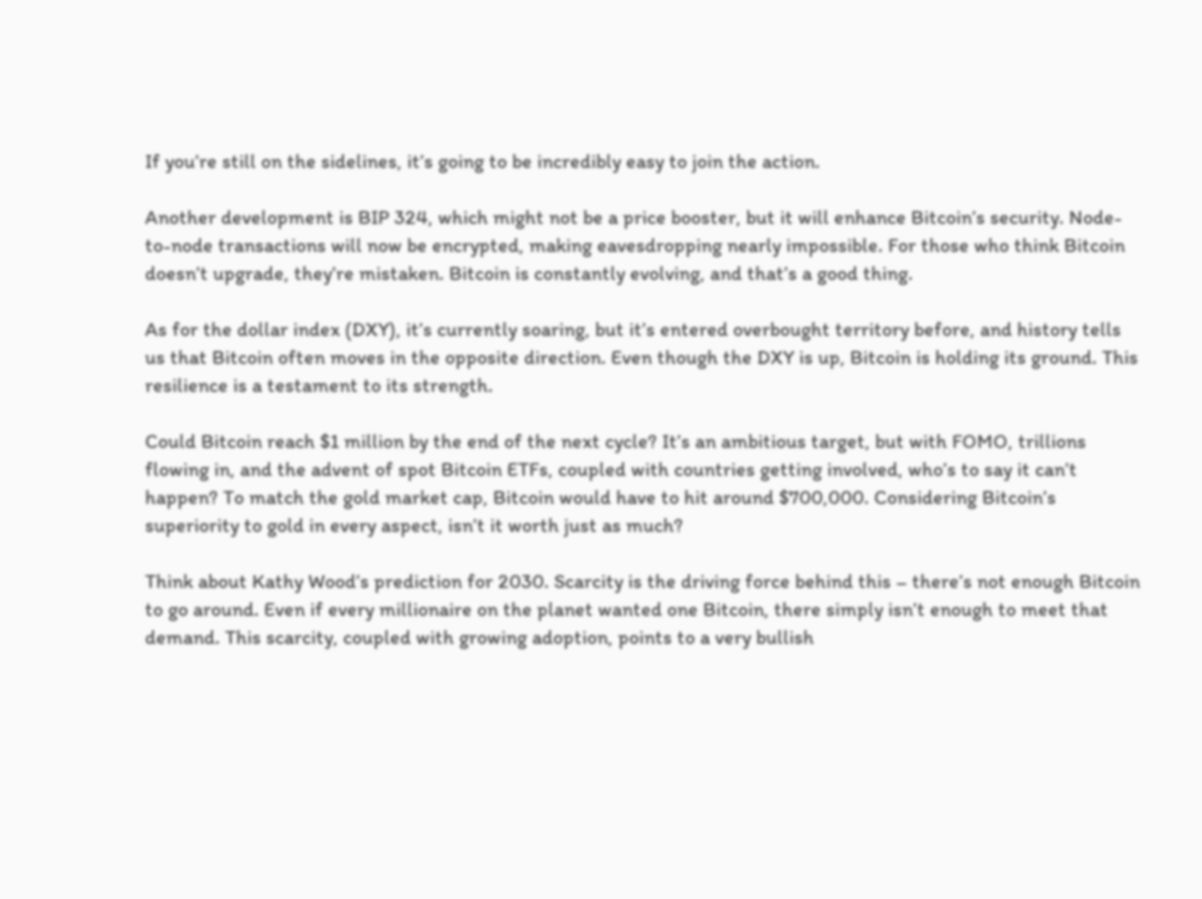If you’re still on the sidelines, it’s going to be incredibly easy to join the action.

Another development is BIP 324, which might not be a price booster, but it will enhance Bitcoin’s security. Node-to-node transactions will now be encrypted, making eavesdropping nearly impossible. For those who think Bitcoin doesn’t upgrade, they’re mistaken. Bitcoin is constantly evolving, and that’s a good thing.

As for the dollar index (DXY), it’s currently soaring, but it’s entered overbought territory before, and history tells us that Bitcoin often moves in the opposite direction. Even though the DXY is up, Bitcoin is holding its ground. This resilience is a testament to its strength.

Could Bitcoin reach $1 million by the end of the next cycle? It’s an ambitious target, but with FOMO, trillions flowing in, and the advent of spot Bitcoin ETFs, coupled with countries getting involved, who’s to say it can’t happen? To match the gold market cap, Bitcoin would have to hit around $700,000. Considering Bitcoin’s superiority to gold in every aspect, isn’t it worth just as much?

Think about Kathy Wood’s prediction for 2030. Scarcity is the driving force behind this – there’s not enough Bitcoin to go around. Even if every millionaire on the planet wanted one Bitcoin, there simply isn’t enough to meet that demand. This scarcity, coupled with growing adoption, points to a very bullish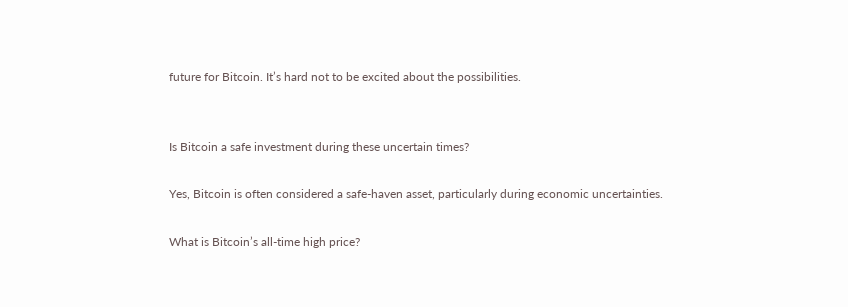future for Bitcoin. It’s hard not to be excited about the possibilities.


Is Bitcoin a safe investment during these uncertain times?

Yes, Bitcoin is often considered a safe-haven asset, particularly during economic uncertainties.

What is Bitcoin’s all-time high price?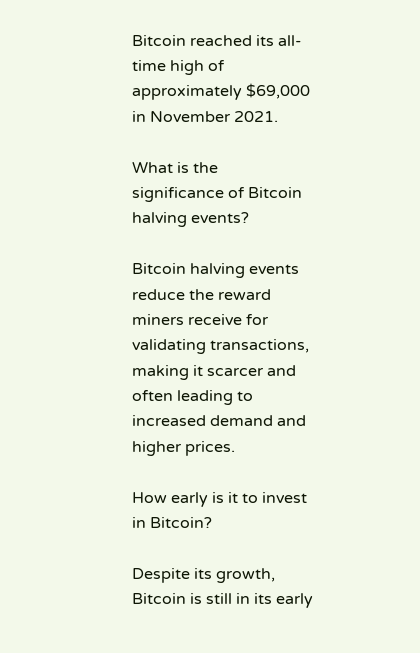Bitcoin reached its all-time high of approximately $69,000 in November 2021.

What is the significance of Bitcoin halving events?

Bitcoin halving events reduce the reward miners receive for validating transactions, making it scarcer and often leading to increased demand and higher prices.

How early is it to invest in Bitcoin?

Despite its growth, Bitcoin is still in its early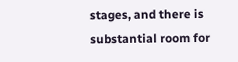stages, and there is substantial room for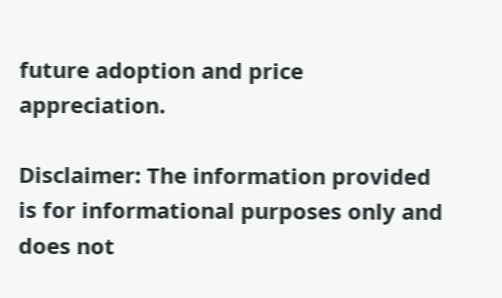future adoption and price appreciation.

Disclaimer: The information provided is for informational purposes only and does not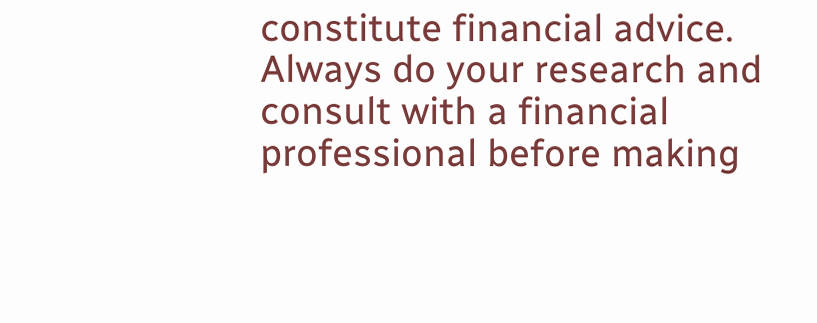constitute financial advice. Always do your research and consult with a financial professional before making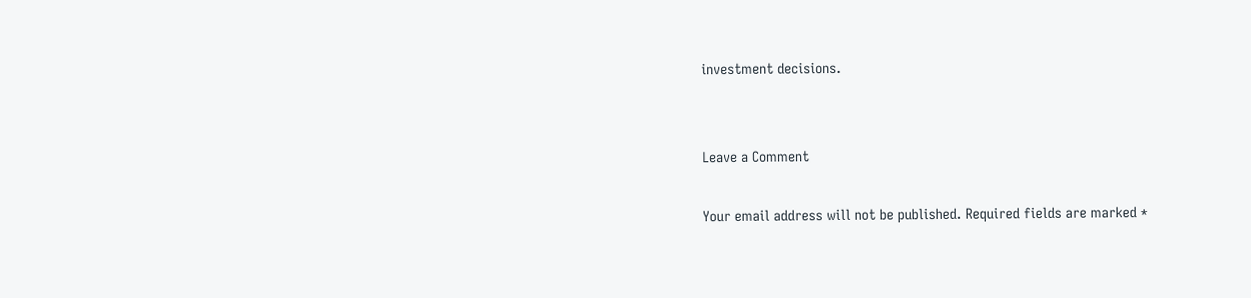investment decisions.


Leave a Comment

Your email address will not be published. Required fields are marked *